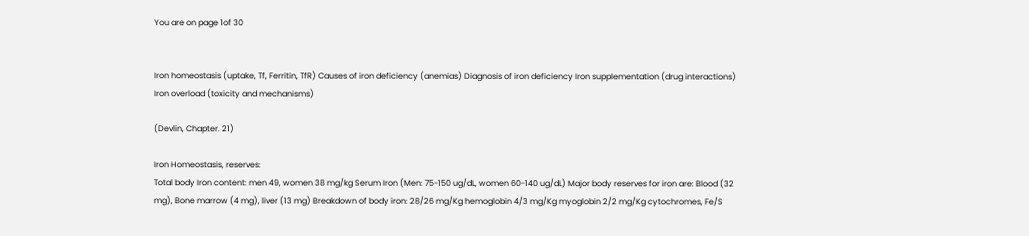You are on page 1of 30


Iron homeostasis (uptake, Tf, Ferritin, TfR) Causes of iron deficiency (anemias) Diagnosis of iron deficiency Iron supplementation (drug interactions) Iron overload (toxicity and mechanisms)

(Devlin, Chapter. 21)

Iron Homeostasis, reserves:
Total body Iron content: men 49, women 38 mg/kg Serum Iron (Men: 75-150 ug/dL, women 60-140 ug/dL) Major body reserves for iron are: Blood (32 mg), Bone marrow (4 mg), liver (13 mg) Breakdown of body iron: 28/26 mg/Kg hemoglobin 4/3 mg/Kg myoglobin 2/2 mg/Kg cytochromes, Fe/S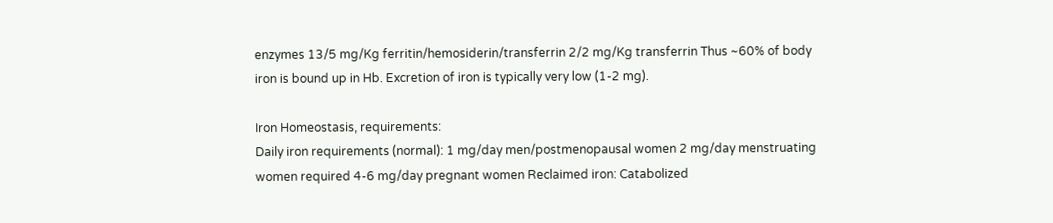enzymes 13/5 mg/Kg ferritin/hemosiderin/transferrin 2/2 mg/Kg transferrin Thus ~60% of body iron is bound up in Hb. Excretion of iron is typically very low (1-2 mg).

Iron Homeostasis, requirements:
Daily iron requirements (normal): 1 mg/day men/postmenopausal women 2 mg/day menstruating women required 4-6 mg/day pregnant women Reclaimed iron: Catabolized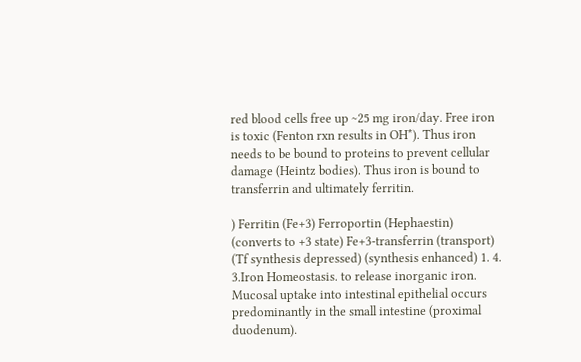red blood cells free up ~25 mg iron/day. Free iron is toxic (Fenton rxn results in OH*). Thus iron needs to be bound to proteins to prevent cellular damage (Heintz bodies). Thus iron is bound to transferrin and ultimately ferritin.

) Ferritin (Fe+3) Ferroportin (Hephaestin) (converts to +3 state) Fe+3-transferrin (transport) (Tf synthesis depressed) (synthesis enhanced) 1. 4. 3.Iron Homeostasis. to release inorganic iron. Mucosal uptake into intestinal epithelial occurs predominantly in the small intestine (proximal duodenum).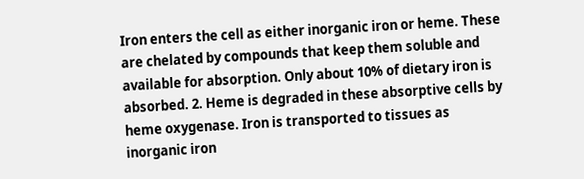Iron enters the cell as either inorganic iron or heme. These are chelated by compounds that keep them soluble and available for absorption. Only about 10% of dietary iron is absorbed. 2. Heme is degraded in these absorptive cells by heme oxygenase. Iron is transported to tissues as inorganic iron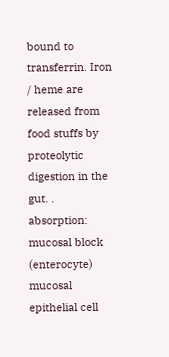bound to transferrin. Iron / heme are released from food stuffs by proteolytic digestion in the gut. . absorption: mucosal block (enterocyte) mucosal epithelial cell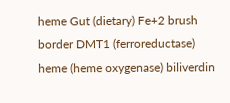heme Gut (dietary) Fe+2 brush border DMT1 (ferroreductase) heme (heme oxygenase) biliverdin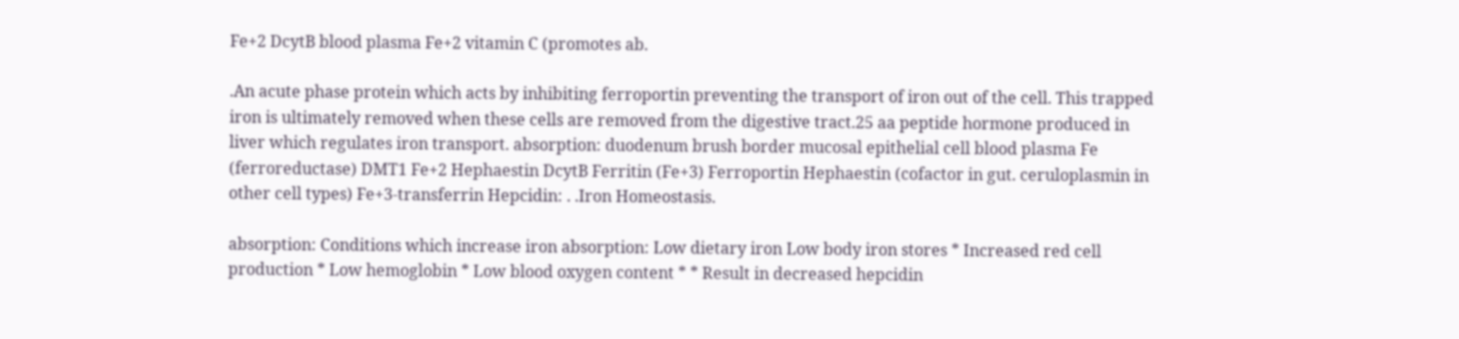Fe+2 DcytB blood plasma Fe+2 vitamin C (promotes ab.

.An acute phase protein which acts by inhibiting ferroportin preventing the transport of iron out of the cell. This trapped iron is ultimately removed when these cells are removed from the digestive tract.25 aa peptide hormone produced in liver which regulates iron transport. absorption: duodenum brush border mucosal epithelial cell blood plasma Fe (ferroreductase) DMT1 Fe+2 Hephaestin DcytB Ferritin (Fe+3) Ferroportin Hephaestin (cofactor in gut. ceruloplasmin in other cell types) Fe+3-transferrin Hepcidin: . .Iron Homeostasis.

absorption: Conditions which increase iron absorption: Low dietary iron Low body iron stores * Increased red cell production * Low hemoglobin * Low blood oxygen content * * Result in decreased hepcidin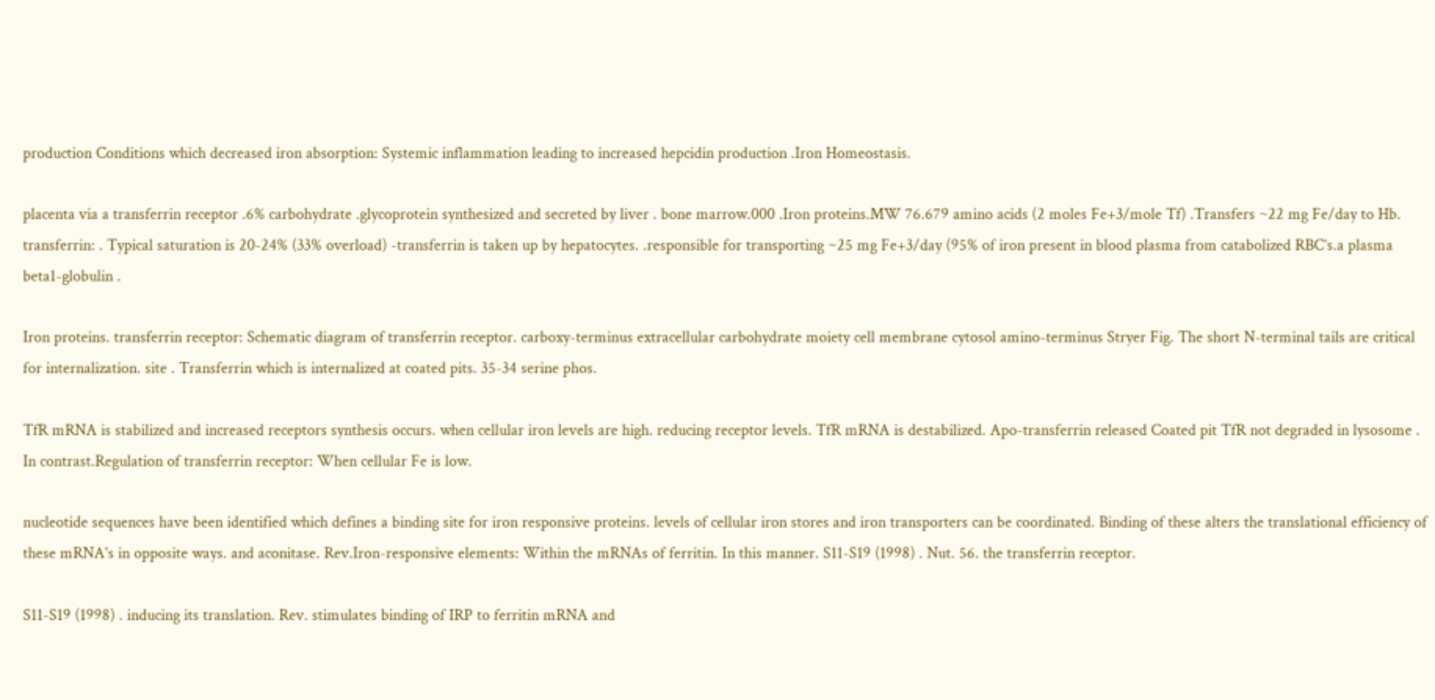production Conditions which decreased iron absorption: Systemic inflammation leading to increased hepcidin production .Iron Homeostasis.

placenta via a transferrin receptor .6% carbohydrate .glycoprotein synthesized and secreted by liver . bone marrow.000 .Iron proteins.MW 76.679 amino acids (2 moles Fe+3/mole Tf) .Transfers ~22 mg Fe/day to Hb. transferrin: . Typical saturation is 20-24% (33% overload) -transferrin is taken up by hepatocytes. .responsible for transporting ~25 mg Fe+3/day (95% of iron present in blood plasma from catabolized RBC’s.a plasma beta1-globulin .

Iron proteins. transferrin receptor: Schematic diagram of transferrin receptor. carboxy-terminus extracellular carbohydrate moiety cell membrane cytosol amino-terminus Stryer Fig. The short N-terminal tails are critical for internalization. site . Transferrin which is internalized at coated pits. 35-34 serine phos.

TfR mRNA is stabilized and increased receptors synthesis occurs. when cellular iron levels are high. reducing receptor levels. TfR mRNA is destabilized. Apo-transferrin released Coated pit TfR not degraded in lysosome . In contrast.Regulation of transferrin receptor: When cellular Fe is low.

nucleotide sequences have been identified which defines a binding site for iron responsive proteins. levels of cellular iron stores and iron transporters can be coordinated. Binding of these alters the translational efficiency of these mRNA's in opposite ways. and aconitase. Rev.Iron-responsive elements: Within the mRNAs of ferritin. In this manner. S11-S19 (1998) . Nut. 56. the transferrin receptor.

S11-S19 (1998) . inducing its translation. Rev. stimulates binding of IRP to ferritin mRNA and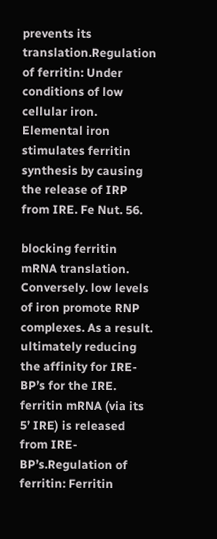prevents its translation.Regulation of ferritin: Under conditions of low cellular iron. Elemental iron stimulates ferritin synthesis by causing the release of IRP from IRE. Fe Nut. 56.

blocking ferritin mRNA translation. Conversely. low levels of iron promote RNP complexes. As a result. ultimately reducing the affinity for IRE-BP’s for the IRE. ferritin mRNA (via its 5’ IRE) is released from IRE-BP’s.Regulation of ferritin: Ferritin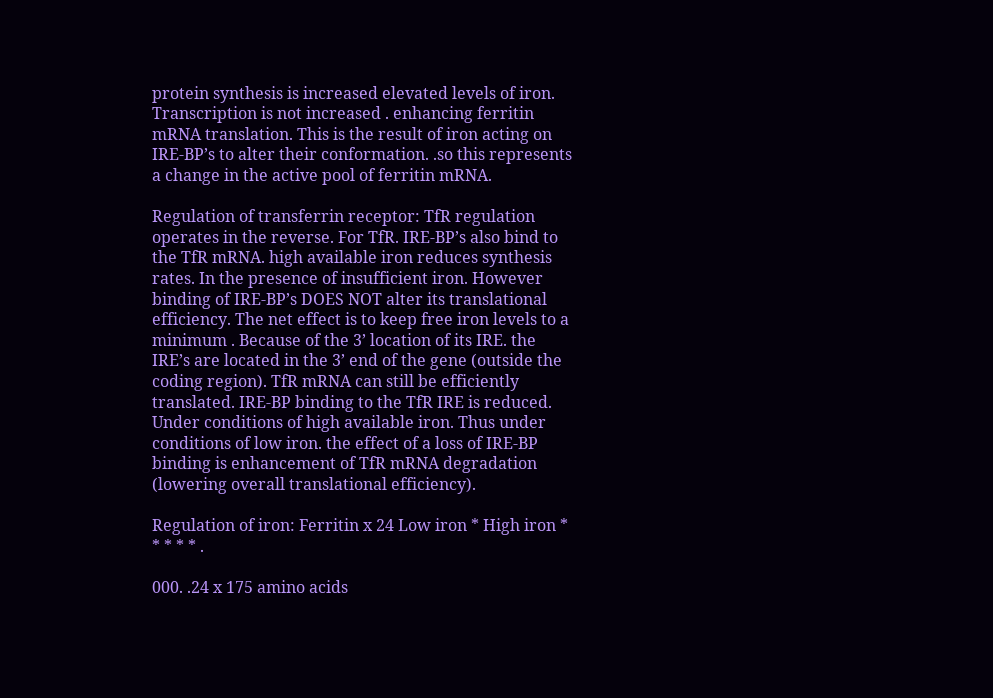protein synthesis is increased elevated levels of iron. Transcription is not increased . enhancing ferritin mRNA translation. This is the result of iron acting on IRE-BP’s to alter their conformation. .so this represents a change in the active pool of ferritin mRNA.

Regulation of transferrin receptor: TfR regulation operates in the reverse. For TfR. IRE-BP’s also bind to the TfR mRNA. high available iron reduces synthesis rates. In the presence of insufficient iron. However binding of IRE-BP’s DOES NOT alter its translational efficiency. The net effect is to keep free iron levels to a minimum . Because of the 3’ location of its IRE. the IRE’s are located in the 3’ end of the gene (outside the coding region). TfR mRNA can still be efficiently translated. IRE-BP binding to the TfR IRE is reduced. Under conditions of high available iron. Thus under conditions of low iron. the effect of a loss of IRE-BP binding is enhancement of TfR mRNA degradation (lowering overall translational efficiency).

Regulation of iron: Ferritin x 24 Low iron * High iron * * * * * .

000. .24 x 175 amino acids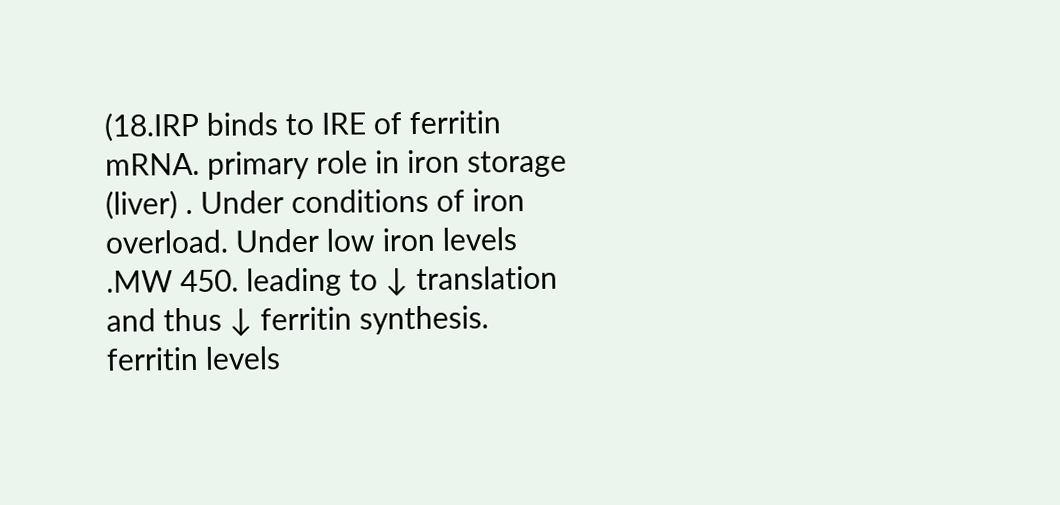(18.IRP binds to IRE of ferritin mRNA. primary role in iron storage (liver) . Under conditions of iron overload. Under low iron levels .MW 450. leading to ↓ translation and thus ↓ ferritin synthesis. ferritin levels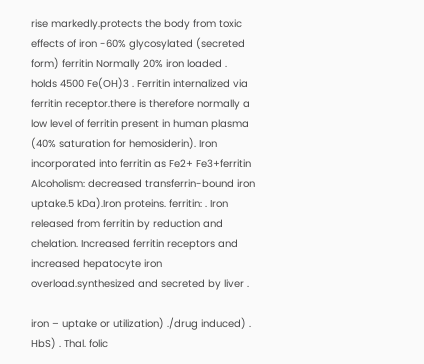rise markedly.protects the body from toxic effects of iron -60% glycosylated (secreted form) ferritin Normally 20% iron loaded . holds 4500 Fe(OH)3 . Ferritin internalized via ferritin receptor.there is therefore normally a low level of ferritin present in human plasma (40% saturation for hemosiderin). Iron incorporated into ferritin as Fe2+ Fe3+ferritin Alcoholism: decreased transferrin-bound iron uptake.5 kDa).Iron proteins. ferritin: . Iron released from ferritin by reduction and chelation. Increased ferritin receptors and increased hepatocyte iron overload.synthesized and secreted by liver .

iron – uptake or utilization) ./drug induced) . HbS) . Thal. folic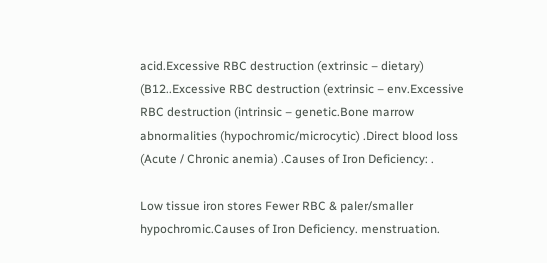acid.Excessive RBC destruction (extrinsic – dietary) (B12..Excessive RBC destruction (extrinsic – env.Excessive RBC destruction (intrinsic – genetic.Bone marrow abnormalities (hypochromic/microcytic) .Direct blood loss (Acute / Chronic anemia) .Causes of Iron Deficiency: .

Low tissue iron stores Fewer RBC & paler/smaller hypochromic.Causes of Iron Deficiency. menstruation.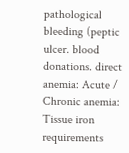pathological bleeding (peptic ulcer. blood donations. direct anemia: Acute / Chronic anemia: Tissue iron requirements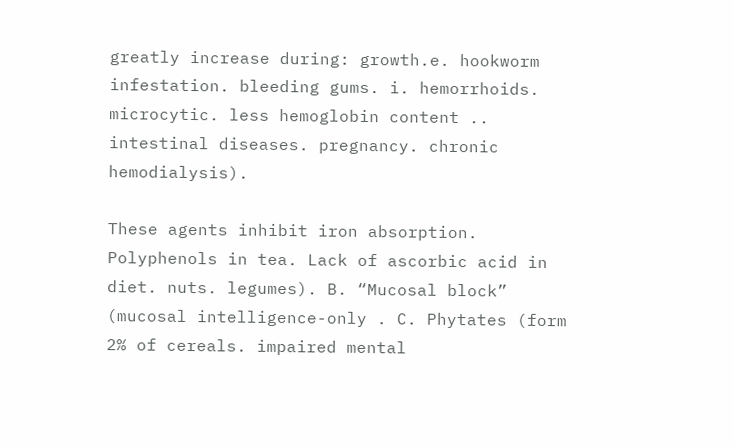greatly increase during: growth.e. hookworm infestation. bleeding gums. i. hemorrhoids. microcytic. less hemoglobin content .. intestinal diseases. pregnancy. chronic hemodialysis).

These agents inhibit iron absorption. Polyphenols in tea. Lack of ascorbic acid in diet. nuts. legumes). B. “Mucosal block” (mucosal intelligence-only . C. Phytates (form 2% of cereals. impaired mental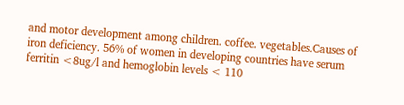and motor development among children. coffee. vegetables.Causes of iron deficiency. 56% of women in developing countries have serum ferritin <8ug/l and hemoglobin levels < 110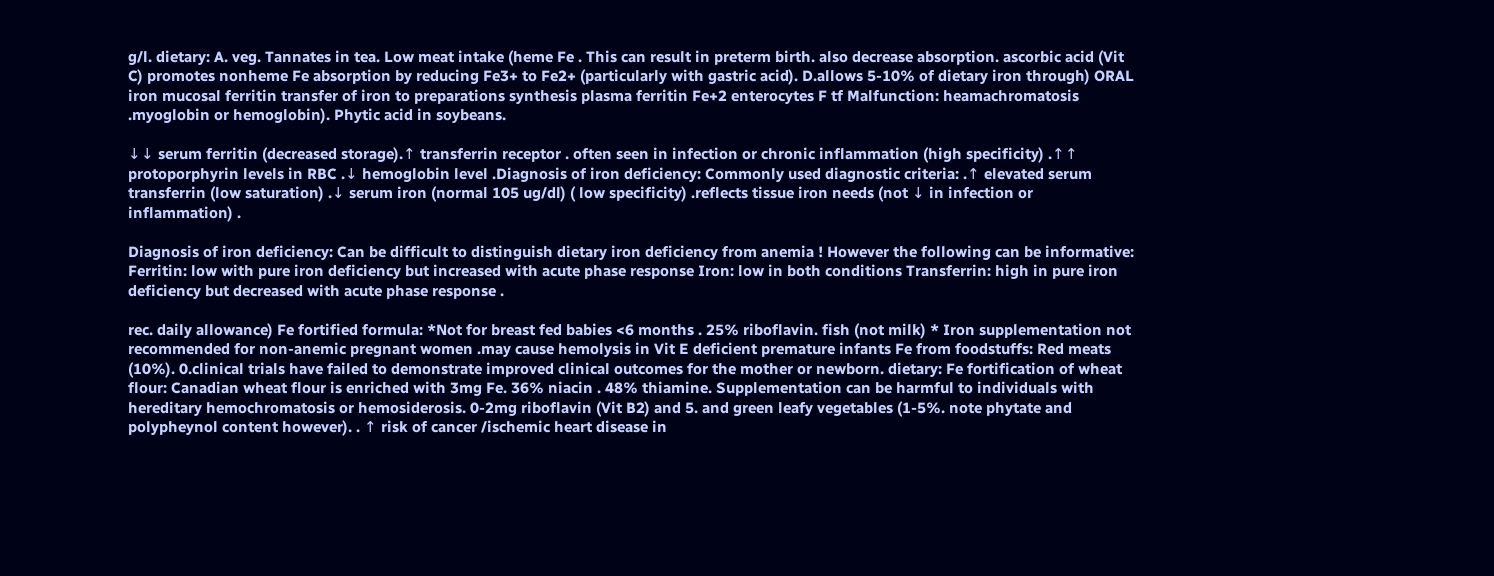g/l. dietary: A. veg. Tannates in tea. Low meat intake (heme Fe . This can result in preterm birth. also decrease absorption. ascorbic acid (Vit C) promotes nonheme Fe absorption by reducing Fe3+ to Fe2+ (particularly with gastric acid). D.allows 5-10% of dietary iron through) ORAL iron mucosal ferritin transfer of iron to preparations synthesis plasma ferritin Fe+2 enterocytes F tf Malfunction: heamachromatosis .myoglobin or hemoglobin). Phytic acid in soybeans.

↓↓ serum ferritin (decreased storage).↑ transferrin receptor . often seen in infection or chronic inflammation (high specificity) .↑↑ protoporphyrin levels in RBC .↓ hemoglobin level .Diagnosis of iron deficiency: Commonly used diagnostic criteria: .↑ elevated serum transferrin (low saturation) .↓ serum iron (normal 105 ug/dl) ( low specificity) .reflects tissue iron needs (not ↓ in infection or inflammation) .

Diagnosis of iron deficiency: Can be difficult to distinguish dietary iron deficiency from anemia ! However the following can be informative: Ferritin: low with pure iron deficiency but increased with acute phase response Iron: low in both conditions Transferrin: high in pure iron deficiency but decreased with acute phase response .

rec. daily allowance) Fe fortified formula: *Not for breast fed babies <6 months . 25% riboflavin. fish (not milk) * Iron supplementation not recommended for non-anemic pregnant women .may cause hemolysis in Vit E deficient premature infants Fe from foodstuffs: Red meats (10%). 0.clinical trials have failed to demonstrate improved clinical outcomes for the mother or newborn. dietary: Fe fortification of wheat flour: Canadian wheat flour is enriched with 3mg Fe. 36% niacin . 48% thiamine. Supplementation can be harmful to individuals with hereditary hemochromatosis or hemosiderosis. 0-2mg riboflavin (Vit B2) and 5. and green leafy vegetables (1-5%. note phytate and polypheynol content however). . ↑ risk of cancer /ischemic heart disease in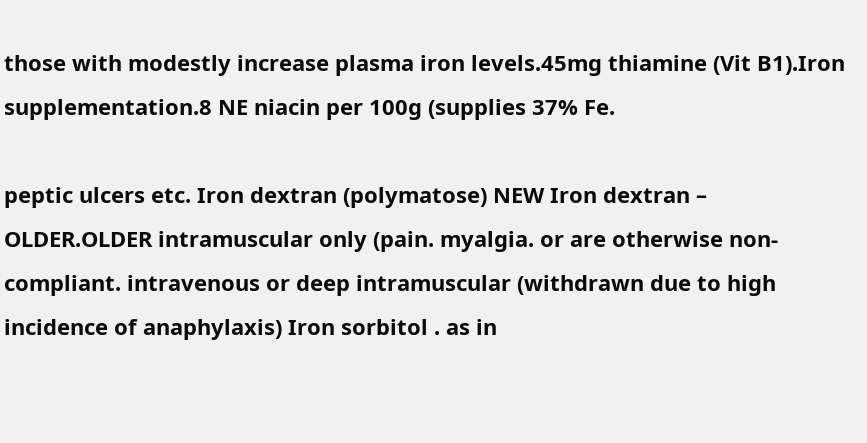those with modestly increase plasma iron levels.45mg thiamine (Vit B1).Iron supplementation.8 NE niacin per 100g (supplies 37% Fe.

peptic ulcers etc. Iron dextran (polymatose) NEW Iron dextran – OLDER.OLDER intramuscular only (pain. myalgia. or are otherwise non-compliant. intravenous or deep intramuscular (withdrawn due to high incidence of anaphylaxis) Iron sorbitol . as in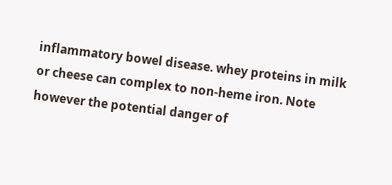inflammatory bowel disease. whey proteins in milk or cheese can complex to non-heme iron. Note however the potential danger of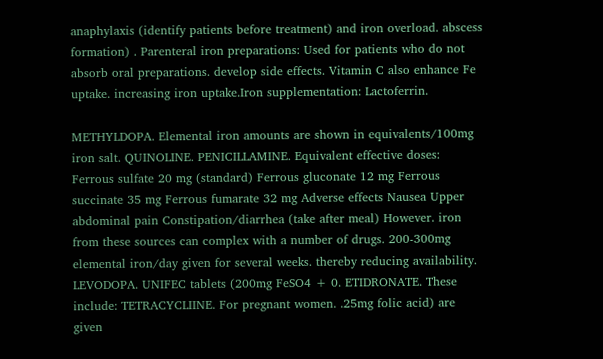anaphylaxis (identify patients before treatment) and iron overload. abscess formation) . Parenteral iron preparations: Used for patients who do not absorb oral preparations. develop side effects. Vitamin C also enhance Fe uptake. increasing iron uptake.Iron supplementation: Lactoferrin.

METHYLDOPA. Elemental iron amounts are shown in equivalents/100mg iron salt. QUINOLINE. PENICILLAMINE. Equivalent effective doses: Ferrous sulfate 20 mg (standard) Ferrous gluconate 12 mg Ferrous succinate 35 mg Ferrous fumarate 32 mg Adverse effects Nausea Upper abdominal pain Constipation/diarrhea (take after meal) However. iron from these sources can complex with a number of drugs. 200-300mg elemental iron/day given for several weeks. thereby reducing availability. LEVODOPA. UNIFEC tablets (200mg FeSO4 + 0. ETIDRONATE. These include: TETRACYCLIINE. For pregnant women. .25mg folic acid) are given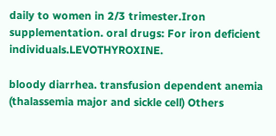daily to women in 2/3 trimester.Iron supplementation. oral drugs: For iron deficient individuals.LEVOTHYROXINE.

bloody diarrhea. transfusion dependent anemia (thalassemia major and sickle cell) Others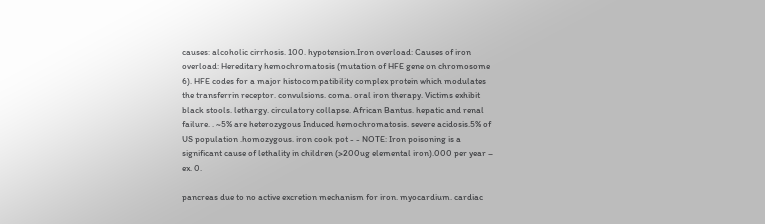causes: alcoholic cirrhosis. 100. hypotension.Iron overload: Causes of iron overload: Hereditary hemochromatosis (mutation of HFE gene on chromosome 6). HFE codes for a major histocompatibility complex protein which modulates the transferrin receptor. convulsions. coma. oral iron therapy. Victims exhibit black stools. lethargy. circulatory collapse. African Bantus. hepatic and renal failure. . ~5% are heterozygous Induced hemochromatosis. severe acidosis.5% of US population .homozygous. iron cook pot - - NOTE: Iron poisoning is a significant cause of lethality in children (>200ug elemental iron).000 per year – ex. 0.

pancreas due to no active excretion mechanism for iron. myocardium. cardiac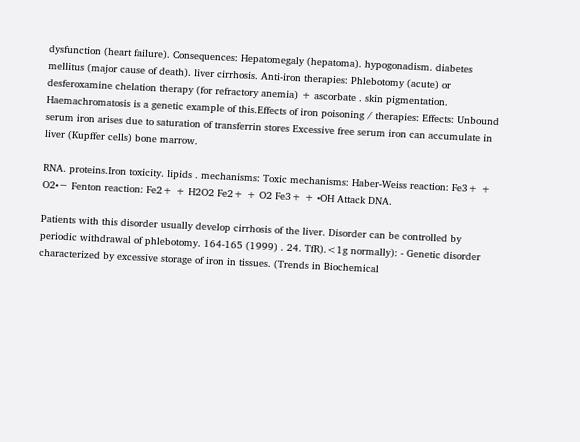dysfunction (heart failure). Consequences: Hepatomegaly (hepatoma). hypogonadism. diabetes mellitus (major cause of death). liver cirrhosis. Anti-iron therapies: Phlebotomy (acute) or desferoxamine chelation therapy (for refractory anemia) + ascorbate . skin pigmentation. Haemachromatosis is a genetic example of this.Effects of iron poisoning / therapies: Effects: Unbound serum iron arises due to saturation of transferrin stores Excessive free serum iron can accumulate in liver (Kupffer cells) bone marrow.

RNA. proteins.Iron toxicity. lipids . mechanisms: Toxic mechanisms: Haber-Weiss reaction: Fe3+ + O2•− Fenton reaction: Fe2+ + H2O2 Fe2+ + O2 Fe3+ + •OH Attack DNA.

Patients with this disorder usually develop cirrhosis of the liver. Disorder can be controlled by periodic withdrawal of phlebotomy. 164-165 (1999) . 24. TfR).<1g normally): - Genetic disorder characterized by excessive storage of iron in tissues. (Trends in Biochemical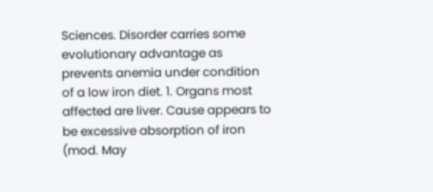Sciences. Disorder carries some evolutionary advantage as prevents anemia under condition of a low iron diet. 1. Organs most affected are liver. Cause appears to be excessive absorption of iron (mod. May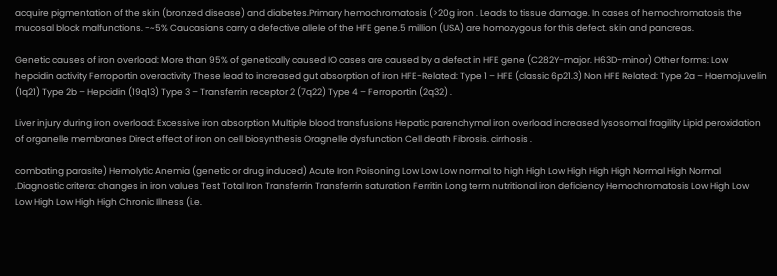acquire pigmentation of the skin (bronzed disease) and diabetes.Primary hemochromatosis (>20g iron . Leads to tissue damage. In cases of hemochromatosis the mucosal block malfunctions. -~5% Caucasians carry a defective allele of the HFE gene.5 million (USA) are homozygous for this defect. skin and pancreas.

Genetic causes of iron overload: More than 95% of genetically caused IO cases are caused by a defect in HFE gene (C282Y-major. H63D-minor) Other forms: Low hepcidin activity Ferroportin overactivity These lead to increased gut absorption of iron HFE-Related: Type 1 – HFE (classic 6p21.3) Non HFE Related: Type 2a – Haemojuvelin (1q21) Type 2b – Hepcidin (19q13) Type 3 – Transferrin receptor 2 (7q22) Type 4 – Ferroportin (2q32) .

Liver injury during iron overload: Excessive iron absorption Multiple blood transfusions Hepatic parenchymal iron overload increased lysosomal fragility Lipid peroxidation of organelle membranes Direct effect of iron on cell biosynthesis Oragnelle dysfunction Cell death Fibrosis. cirrhosis .

combating parasite) Hemolytic Anemia (genetic or drug induced) Acute Iron Poisoning Low Low Low normal to high High Low High High High Normal High Normal .Diagnostic critera: changes in iron values Test Total Iron Transferrin Transferrin saturation Ferritin Long term nutritional iron deficiency Hemochromatosis Low High Low Low High Low High High Chronic Illness (i.e.